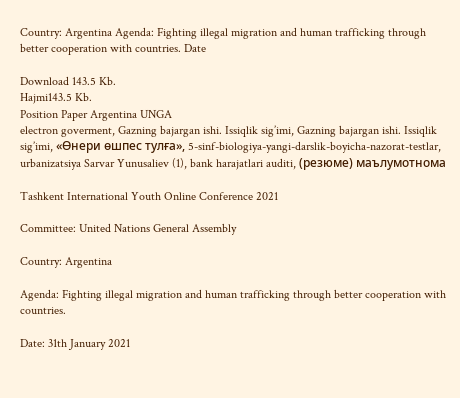Country: Argentina Agenda: Fighting illegal migration and human trafficking through better cooperation with countries. Date

Download 143.5 Kb.
Hajmi143.5 Kb.
Position Paper Argentina UNGA
electron goverment, Gazning bajargan ishi. Issiqlik sig’imi, Gazning bajargan ishi. Issiqlik sig’imi, «Өнери өшпес тулға», 5-sinf-biologiya-yangi-darslik-boyicha-nazorat-testlar, urbanizatsiya Sarvar Yunusaliev (1), bank harajatlari auditi, (резюме) маълумотнома

Tashkent International Youth Online Conference 2021

Committee: United Nations General Assembly

Country: Argentina

Agenda: Fighting illegal migration and human trafficking through better cooperation with countries.

Date: 31th January 2021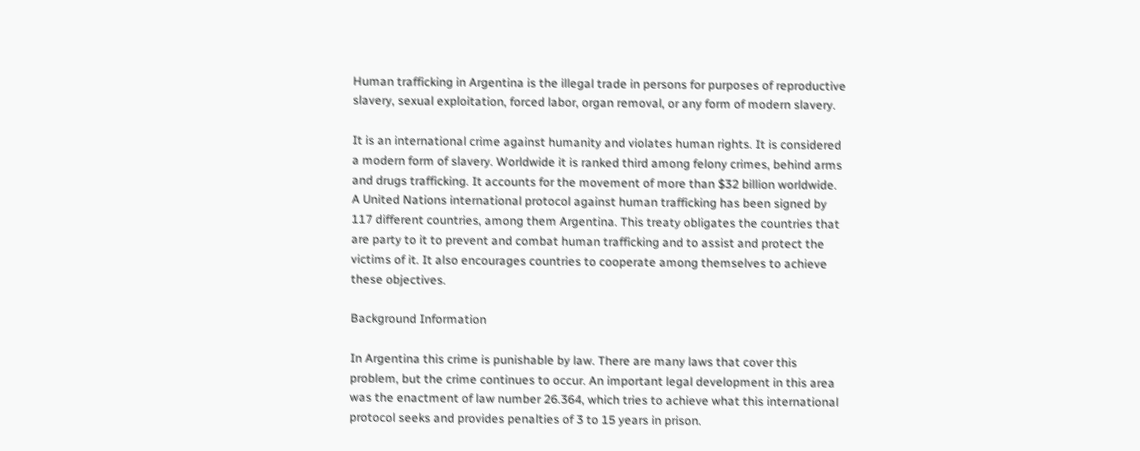Human trafficking in Argentina is the illegal trade in persons for purposes of reproductive slavery, sexual exploitation, forced labor, organ removal, or any form of modern slavery.

It is an international crime against humanity and violates human rights. It is considered a modern form of slavery. Worldwide it is ranked third among felony crimes, behind arms and drugs trafficking. It accounts for the movement of more than $32 billion worldwide. A United Nations international protocol against human trafficking has been signed by 117 different countries, among them Argentina. This treaty obligates the countries that are party to it to prevent and combat human trafficking and to assist and protect the victims of it. It also encourages countries to cooperate among themselves to achieve these objectives.

Background Information

In Argentina this crime is punishable by law. There are many laws that cover this problem, but the crime continues to occur. An important legal development in this area was the enactment of law number 26.364, which tries to achieve what this international protocol seeks and provides penalties of 3 to 15 years in prison.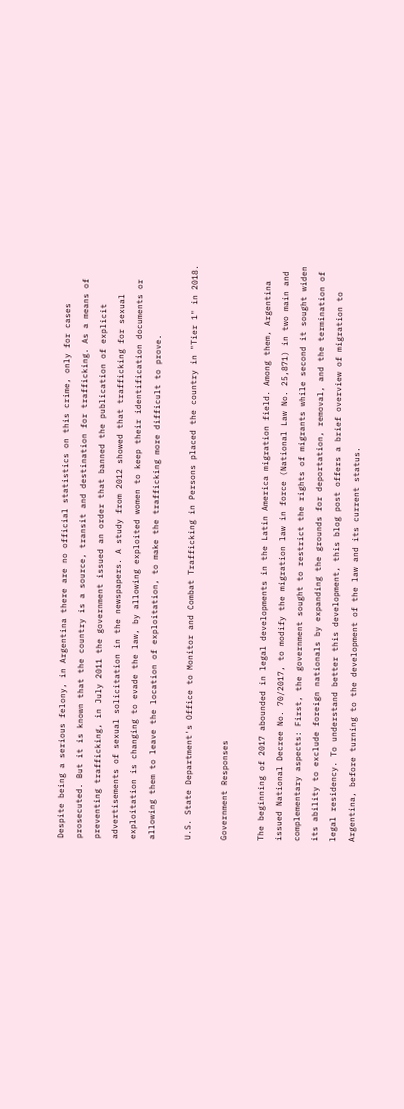Despite being a serious felony, in Argentina there are no official statistics on this crime, only for cases prosecuted. But it is known that the country is a source, transit and destination for trafficking. As a means of preventing trafficking, in July 2011 the government issued an order that banned the publication of explicit advertisements of sexual solicitation in the newspapers. A study from 2012 showed that trafficking for sexual exploitation is changing to evade the law, by allowing exploited women to keep their identification documents or allowing them to leave the location of exploitation, to make the trafficking more difficult to prove.

U.S. State Department's Office to Monitor and Combat Trafficking in Persons placed the country in "Tier 1" in 2018.

Government Responses

The beginning of 2017 abounded in legal developments in the Latin America migration field. Among them, Argentina issued National Decree No. 70/2017, to modify the migration law in force (National Law No. 25,871) in two main and complementary aspects: First, the government sought to restrict the rights of migrants while second it sought widen its ability to exclude foreign nationals by expanding the grounds for deportation, removal, and the termination of legal residency. To understand better this development, this blog post offers a brief overview of migration to Argentina, before turning to the development of the law and its current status.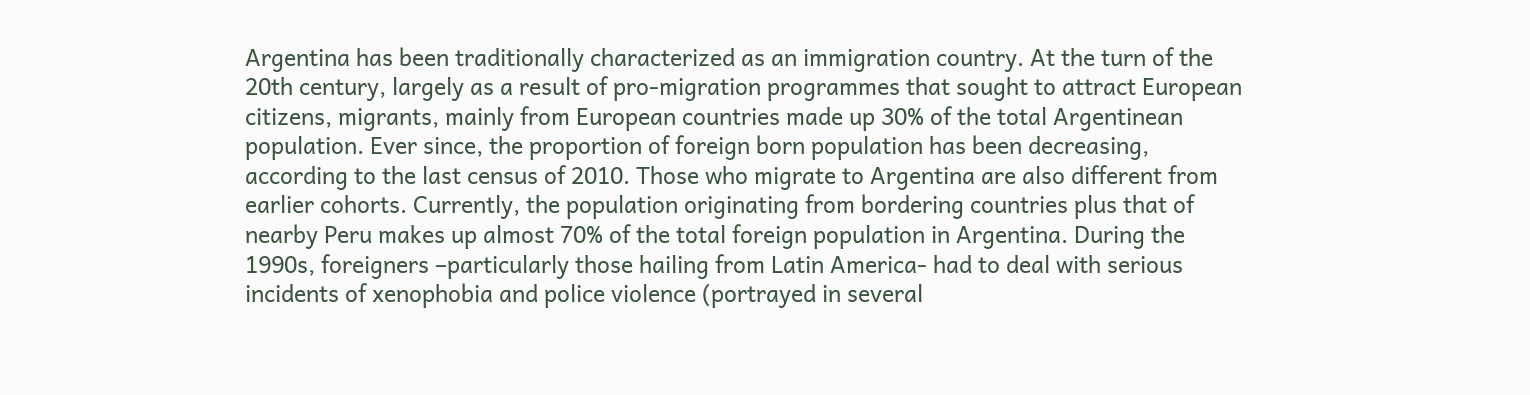Argentina has been traditionally characterized as an immigration country. At the turn of the 20th century, largely as a result of pro-migration programmes that sought to attract European citizens, migrants, mainly from European countries made up 30% of the total Argentinean population. Ever since, the proportion of foreign born population has been decreasing, according to the last census of 2010. Those who migrate to Argentina are also different from earlier cohorts. Currently, the population originating from bordering countries plus that of nearby Peru makes up almost 70% of the total foreign population in Argentina. During the 1990s, foreigners –particularly those hailing from Latin America- had to deal with serious incidents of xenophobia and police violence (portrayed in several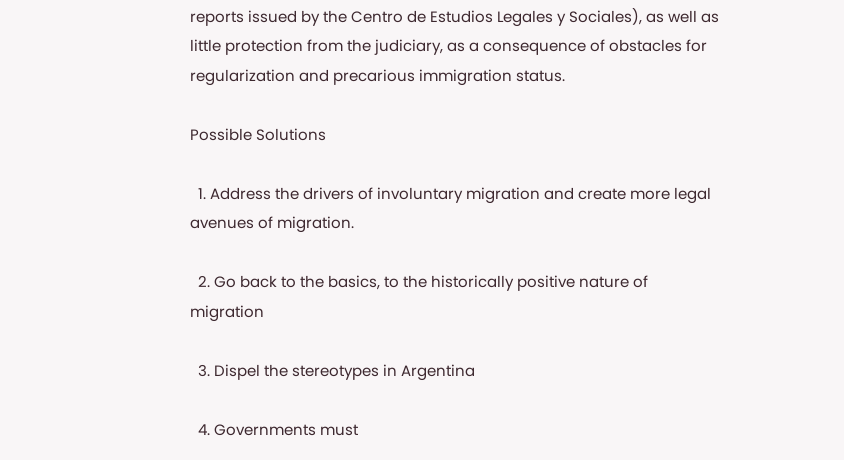reports issued by the Centro de Estudios Legales y Sociales), as well as little protection from the judiciary, as a consequence of obstacles for regularization and precarious immigration status.

Possible Solutions

  1. Address the drivers of involuntary migration and create more legal avenues of migration.

  2. Go back to the basics, to the historically positive nature of migration

  3. Dispel the stereotypes in Argentina

  4. Governments must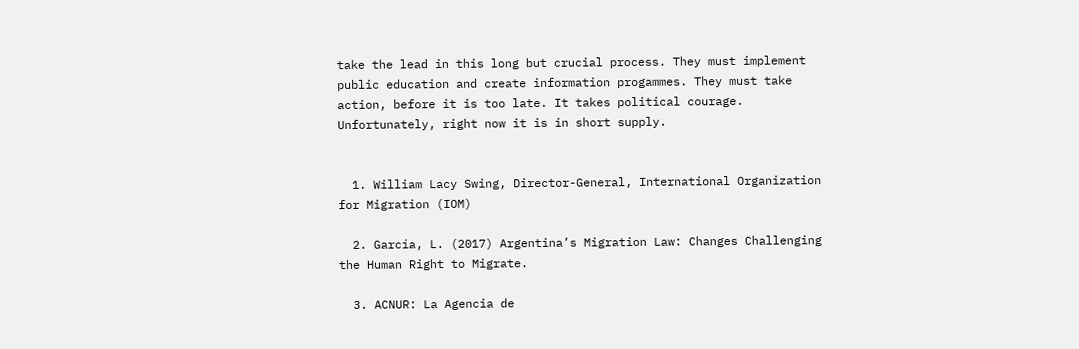take the lead in this long but crucial process. They must implement public education and create information progammes. They must take action, before it is too late. It takes political courage. Unfortunately, right now it is in short supply.


  1. William Lacy Swing, Director-General, International Organization for Migration (IOM)

  2. García, L. (2017) Argentina’s Migration Law: Changes Challenging the Human Right to Migrate.

  3. ACNUR: La Agencia de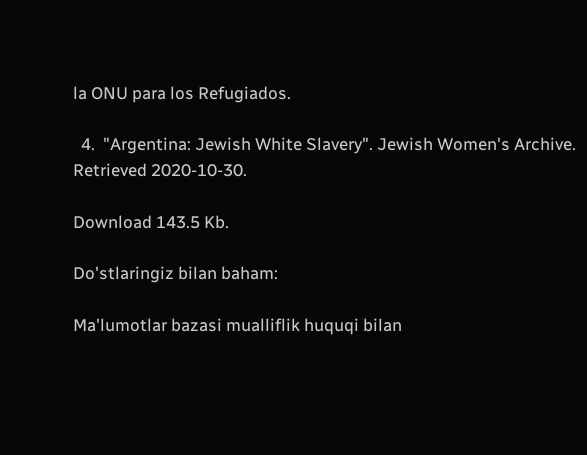la ONU para los Refugiados.

  4.  "Argentina: Jewish White Slavery". Jewish Women's Archive. Retrieved 2020-10-30.

Download 143.5 Kb.

Do'stlaringiz bilan baham:

Ma'lumotlar bazasi mualliflik huquqi bilan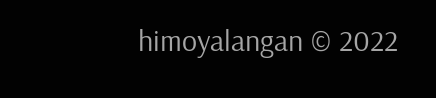himoyalangan © 2022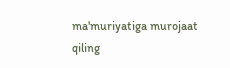ma'muriyatiga murojaat qiling